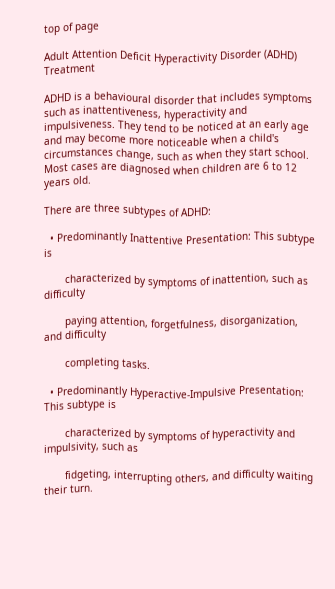top of page

Adult Attention Deficit Hyperactivity Disorder (ADHD) Treatment

ADHD is a behavioural disorder that includes symptoms such as inattentiveness, hyperactivity and impulsiveness. They tend to be noticed at an early age and may become more noticeable when a child's circumstances change, such as when they start school. Most cases are diagnosed when children are 6 to 12 years old.

There are three subtypes of ADHD:

  • Predominantly Inattentive Presentation: This subtype is

       characterized by symptoms of inattention, such as difficulty

       paying attention, forgetfulness, disorganization, and difficulty

       completing tasks.

  • Predominantly Hyperactive-Impulsive Presentation: This subtype is

       characterized by symptoms of hyperactivity and impulsivity, such as

       fidgeting, interrupting others, and difficulty waiting their turn.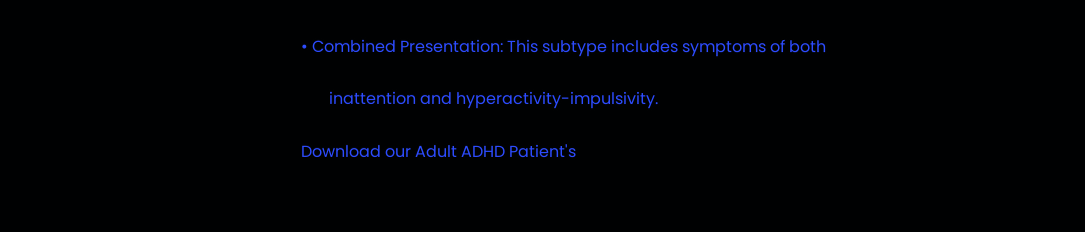• Combined Presentation: This subtype includes symptoms of both

       inattention and hyperactivity-impulsivity.

Download our Adult ADHD Patient's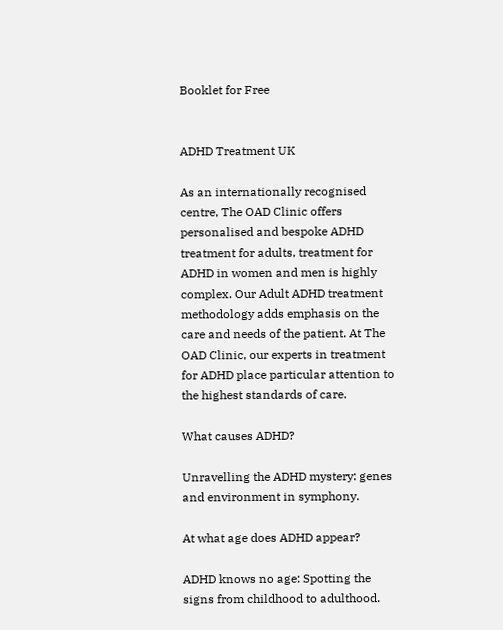Booklet for Free


ADHD Treatment UK

As an internationally recognised centre, The OAD Clinic offers personalised and bespoke ADHD treatment for adults, treatment for ADHD in women and men is highly complex. Our Adult ADHD treatment methodology adds emphasis on the care and needs of the patient. At The OAD Clinic, our experts in treatment for ADHD place particular attention to the highest standards of care.

What causes ADHD?

Unravelling the ADHD mystery: genes and environment in symphony.

At what age does ADHD appear?

ADHD knows no age: Spotting the signs from childhood to adulthood.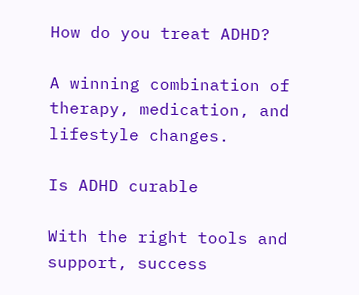How do you treat ADHD?

A winning combination of therapy, medication, and lifestyle changes.

Is ADHD curable

With the right tools and support, success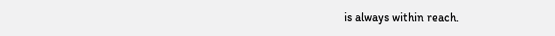is always within reach.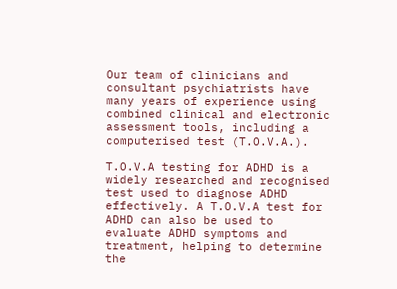Our team of clinicians and consultant psychiatrists have many years of experience using combined clinical and electronic assessment tools, including a computerised test (T.O.V.A.).

T.O.V.A testing for ADHD is a widely researched and recognised test used to diagnose ADHD effectively. A T.O.V.A test for ADHD can also be used to evaluate ADHD symptoms and treatment, helping to determine the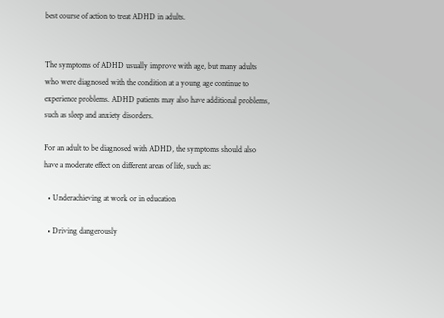best course of action to treat ADHD in adults.


The symptoms of ADHD usually improve with age, but many adults who were diagnosed with the condition at a young age continue to experience problems. ADHD patients may also have additional problems, such as sleep and anxiety disorders.

For an adult to be diagnosed with ADHD, the symptoms should also have a moderate effect on different areas of life, such as:

  • Underachieving at work or in education

  • Driving dangerously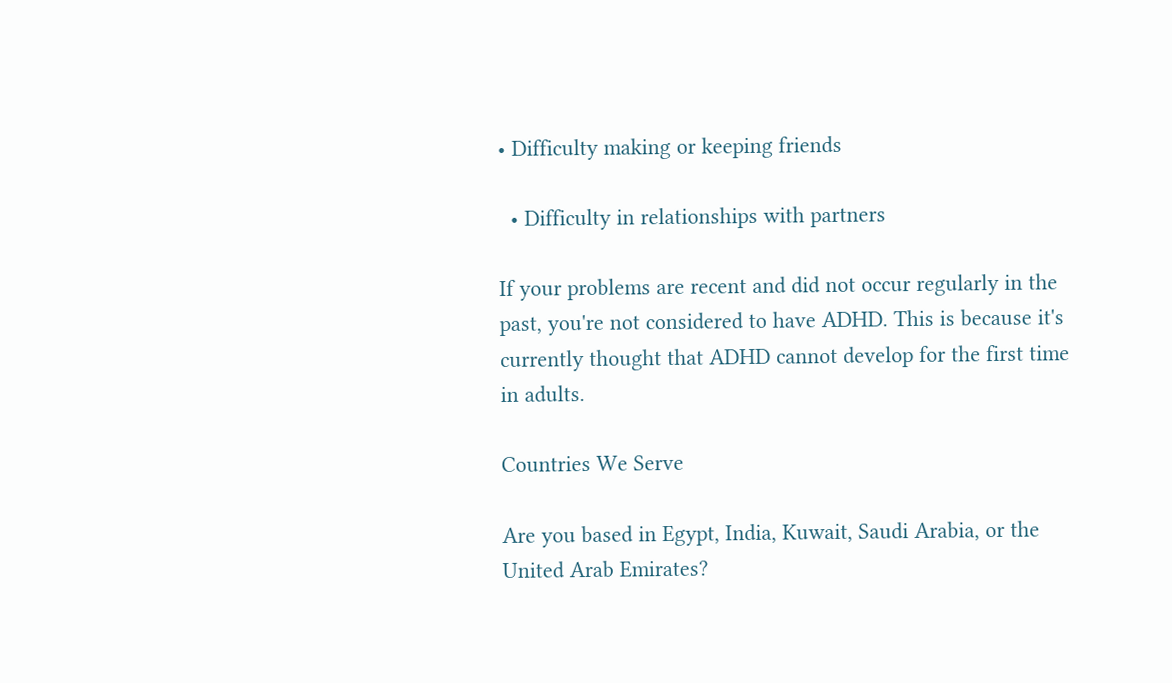• Difficulty making or keeping friends

  • Difficulty in relationships with partners

If your problems are recent and did not occur regularly in the past, you're not considered to have ADHD. This is because it's currently thought that ADHD cannot develop for the first time in adults.

Countries We Serve

Are you based in Egypt, India, Kuwait, Saudi Arabia, or the United Arab Emirates?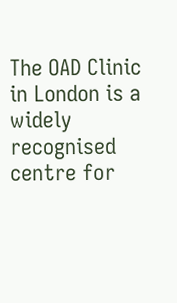The OAD Clinic in London is a widely recognised centre for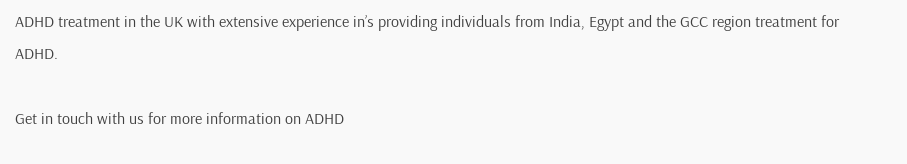ADHD treatment in the UK with extensive experience in’s providing individuals from India, Egypt and the GCC region treatment for ADHD.

Get in touch with us for more information on ADHD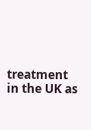treatment in the UK as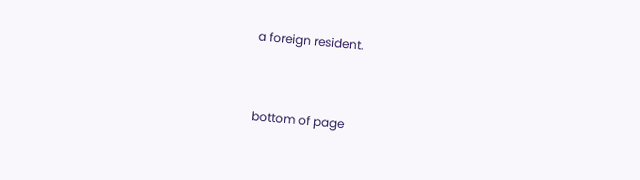a foreign resident.


bottom of page